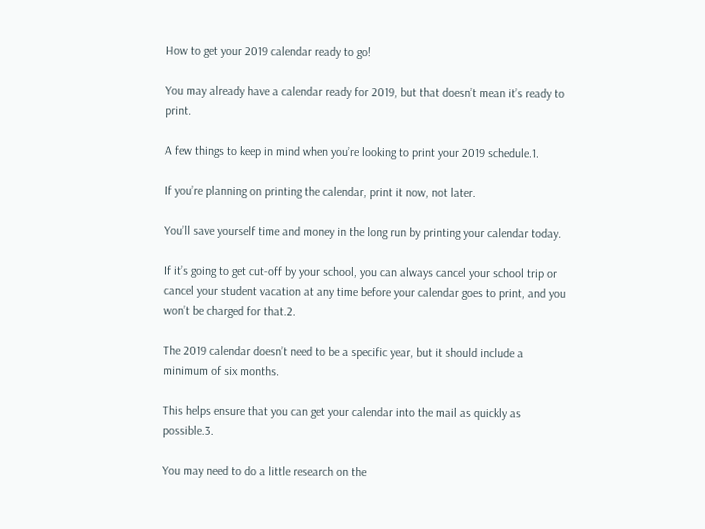How to get your 2019 calendar ready to go!

You may already have a calendar ready for 2019, but that doesn’t mean it’s ready to print.

A few things to keep in mind when you’re looking to print your 2019 schedule.1.

If you’re planning on printing the calendar, print it now, not later.

You’ll save yourself time and money in the long run by printing your calendar today.

If it’s going to get cut-off by your school, you can always cancel your school trip or cancel your student vacation at any time before your calendar goes to print, and you won’t be charged for that.2.

The 2019 calendar doesn’t need to be a specific year, but it should include a minimum of six months.

This helps ensure that you can get your calendar into the mail as quickly as possible.3.

You may need to do a little research on the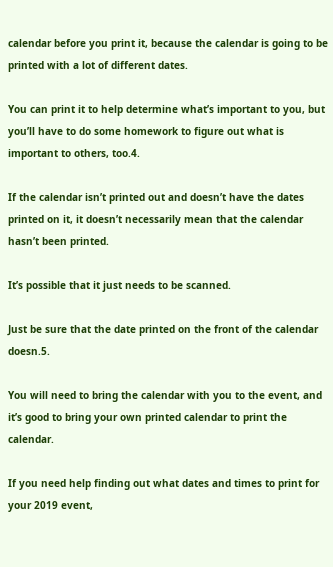calendar before you print it, because the calendar is going to be printed with a lot of different dates.

You can print it to help determine what’s important to you, but you’ll have to do some homework to figure out what is important to others, too.4.

If the calendar isn’t printed out and doesn’t have the dates printed on it, it doesn’t necessarily mean that the calendar hasn’t been printed.

It’s possible that it just needs to be scanned.

Just be sure that the date printed on the front of the calendar doesn.5.

You will need to bring the calendar with you to the event, and it’s good to bring your own printed calendar to print the calendar.

If you need help finding out what dates and times to print for your 2019 event,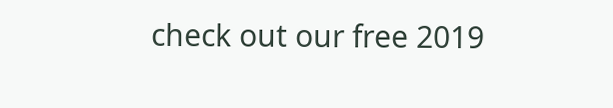check out our free 2019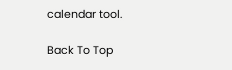calendar tool.

Back To Top